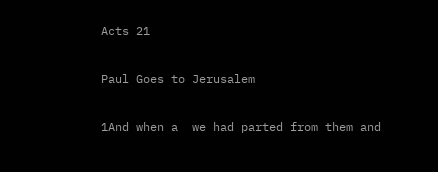Acts 21

Paul Goes to Jerusalem

1And when a  we had parted from them and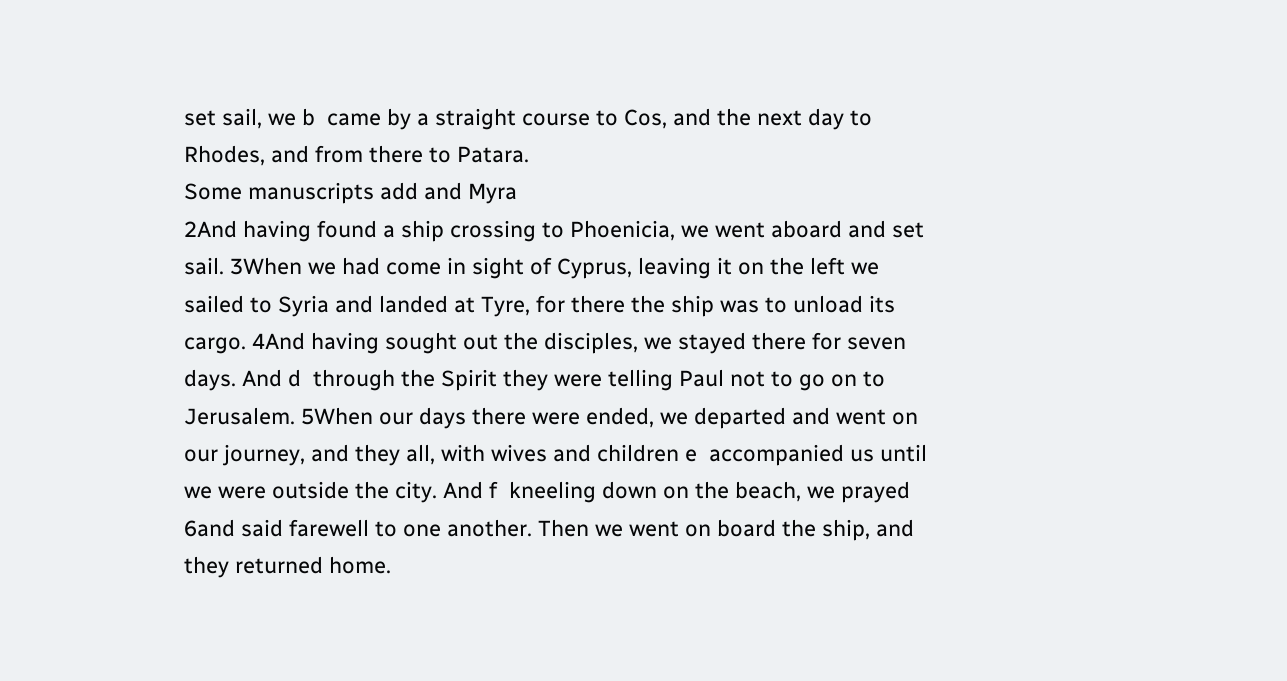set sail, we b  came by a straight course to Cos, and the next day to Rhodes, and from there to Patara.
Some manuscripts add and Myra
2And having found a ship crossing to Phoenicia, we went aboard and set sail. 3When we had come in sight of Cyprus, leaving it on the left we sailed to Syria and landed at Tyre, for there the ship was to unload its cargo. 4And having sought out the disciples, we stayed there for seven days. And d  through the Spirit they were telling Paul not to go on to Jerusalem. 5When our days there were ended, we departed and went on our journey, and they all, with wives and children e  accompanied us until we were outside the city. And f  kneeling down on the beach, we prayed 6and said farewell to one another. Then we went on board the ship, and they returned home.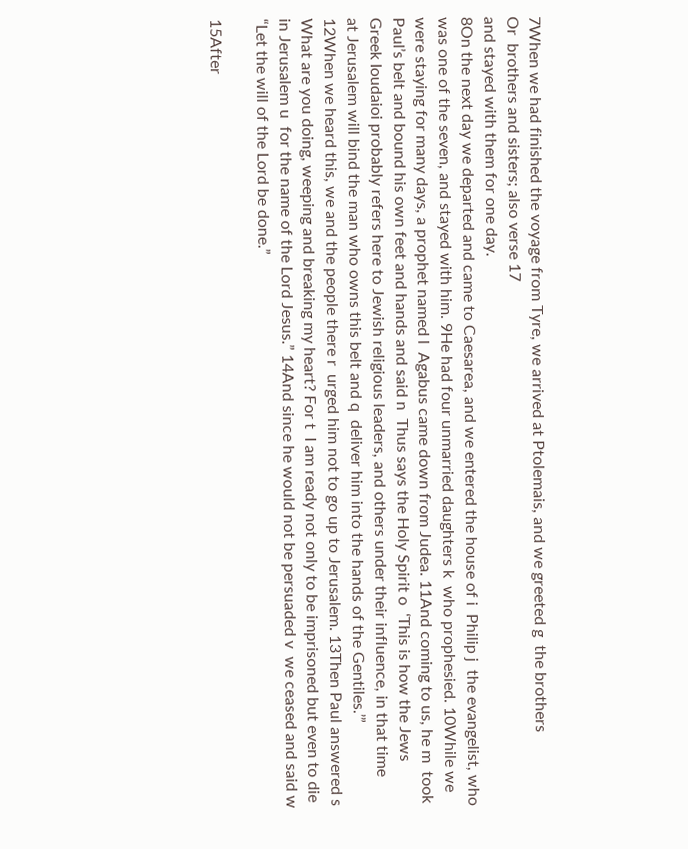7When we had finished the voyage from Tyre, we arrived at Ptolemais, and we greeted g  the brothers
Or  brothers and sisters; also verse 17
and stayed with them for one day.
8On the next day we departed and came to Caesarea, and we entered the house of i  Philip j  the evangelist, who was one of the seven, and stayed with him. 9He had four unmarried daughters k  who prophesied. 10While we were staying for many days, a prophet named l  Agabus came down from Judea. 11And coming to us, he m  took Paul’s belt and bound his own feet and hands and said n  Thus says the Holy Spirit o  ‘This is how the Jews
Greek Ioudaioi probably refers here to Jewish religious leaders, and others under their influence, in that time
at Jerusalem will bind the man who owns this belt and q  deliver him into the hands of the Gentiles.’”
12When we heard this, we and the people there r  urged him not to go up to Jerusalem. 13Then Paul answered s  What are you doing, weeping and breaking my heart? For t  I am ready not only to be imprisoned but even to die in Jerusalem u  for the name of the Lord Jesus.” 14And since he would not be persuaded v  we ceased and said w  “Let the will of the Lord be done.”

15After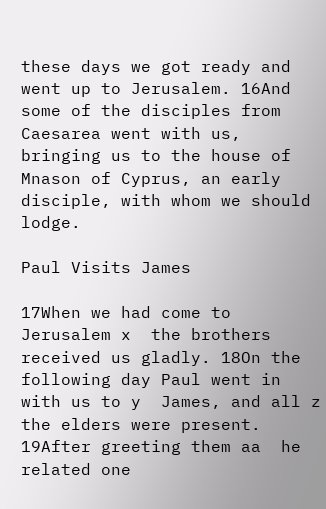these days we got ready and went up to Jerusalem. 16And some of the disciples from Caesarea went with us, bringing us to the house of Mnason of Cyprus, an early disciple, with whom we should lodge.

Paul Visits James

17When we had come to Jerusalem x  the brothers received us gladly. 18On the following day Paul went in with us to y  James, and all z  the elders were present. 19After greeting them aa  he related one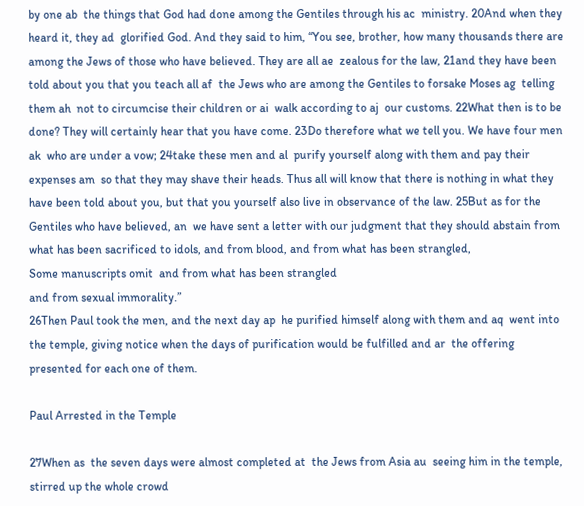by one ab  the things that God had done among the Gentiles through his ac  ministry. 20And when they heard it, they ad  glorified God. And they said to him, “You see, brother, how many thousands there are among the Jews of those who have believed. They are all ae  zealous for the law, 21and they have been told about you that you teach all af  the Jews who are among the Gentiles to forsake Moses ag  telling them ah  not to circumcise their children or ai  walk according to aj  our customs. 22What then is to be done? They will certainly hear that you have come. 23Do therefore what we tell you. We have four men ak  who are under a vow; 24take these men and al  purify yourself along with them and pay their expenses am  so that they may shave their heads. Thus all will know that there is nothing in what they have been told about you, but that you yourself also live in observance of the law. 25But as for the Gentiles who have believed, an  we have sent a letter with our judgment that they should abstain from what has been sacrificed to idols, and from blood, and from what has been strangled,
Some manuscripts omit  and from what has been strangled
and from sexual immorality.”
26Then Paul took the men, and the next day ap  he purified himself along with them and aq  went into the temple, giving notice when the days of purification would be fulfilled and ar  the offering presented for each one of them.

Paul Arrested in the Temple

27When as  the seven days were almost completed at  the Jews from Asia au  seeing him in the temple, stirred up the whole crowd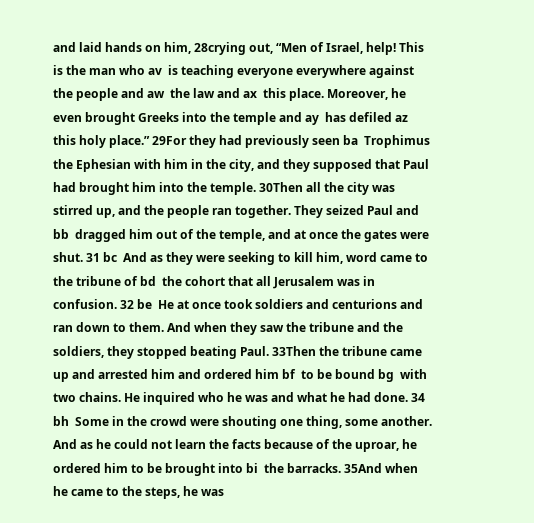and laid hands on him, 28crying out, “Men of Israel, help! This is the man who av  is teaching everyone everywhere against the people and aw  the law and ax  this place. Moreover, he even brought Greeks into the temple and ay  has defiled az  this holy place.” 29For they had previously seen ba  Trophimus the Ephesian with him in the city, and they supposed that Paul had brought him into the temple. 30Then all the city was stirred up, and the people ran together. They seized Paul and bb  dragged him out of the temple, and at once the gates were shut. 31 bc  And as they were seeking to kill him, word came to the tribune of bd  the cohort that all Jerusalem was in confusion. 32 be  He at once took soldiers and centurions and ran down to them. And when they saw the tribune and the soldiers, they stopped beating Paul. 33Then the tribune came up and arrested him and ordered him bf  to be bound bg  with two chains. He inquired who he was and what he had done. 34 bh  Some in the crowd were shouting one thing, some another. And as he could not learn the facts because of the uproar, he ordered him to be brought into bi  the barracks. 35And when he came to the steps, he was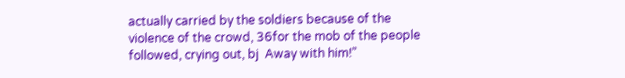actually carried by the soldiers because of the violence of the crowd, 36for the mob of the people followed, crying out, bj  Away with him!”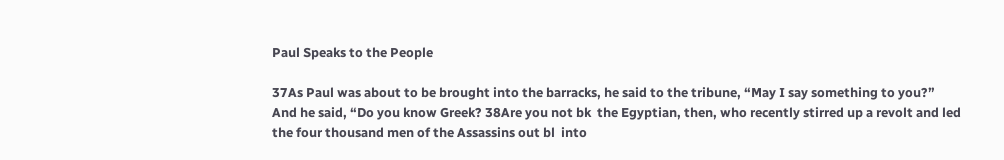Paul Speaks to the People

37As Paul was about to be brought into the barracks, he said to the tribune, “May I say something to you?” And he said, “Do you know Greek? 38Are you not bk  the Egyptian, then, who recently stirred up a revolt and led the four thousand men of the Assassins out bl  into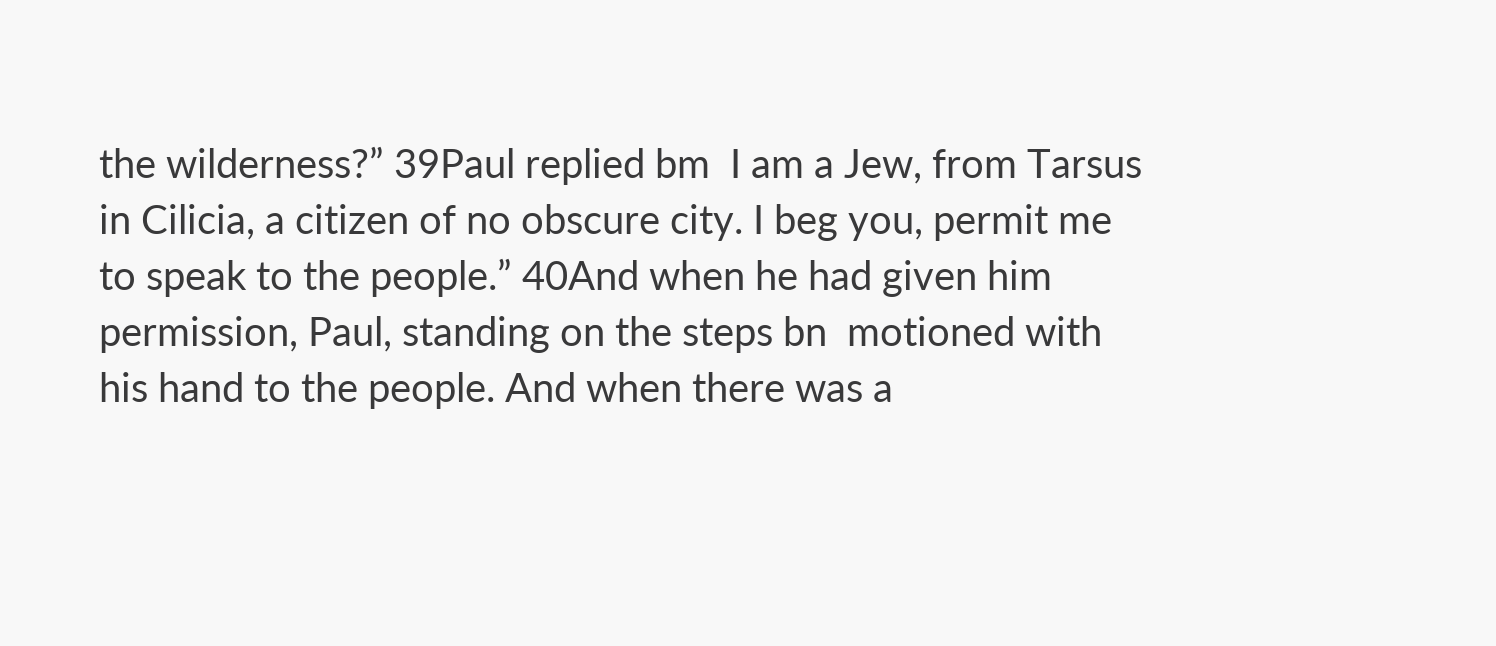the wilderness?” 39Paul replied bm  I am a Jew, from Tarsus in Cilicia, a citizen of no obscure city. I beg you, permit me to speak to the people.” 40And when he had given him permission, Paul, standing on the steps bn  motioned with his hand to the people. And when there was a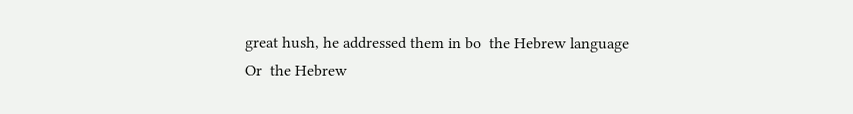great hush, he addressed them in bo  the Hebrew language
Or  the Hebrew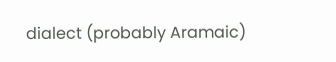dialect (probably Aramaic)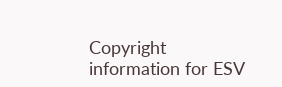Copyright information for ESV